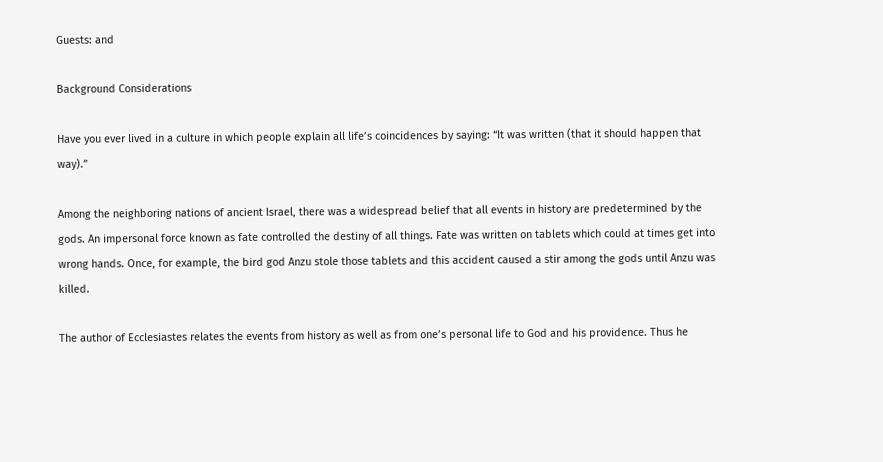Guests: and

Background Considerations

Have you ever lived in a culture in which people explain all life’s coincidences by saying: “It was written (that it should happen that way).”

Among the neighboring nations of ancient Israel, there was a widespread belief that all events in history are predetermined by the gods. An impersonal force known as fate controlled the destiny of all things. Fate was written on tablets which could at times get into wrong hands. Once, for example, the bird god Anzu stole those tablets and this accident caused a stir among the gods until Anzu was killed.

The author of Ecclesiastes relates the events from history as well as from one’s personal life to God and his providence. Thus he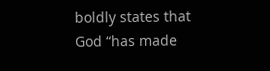boldly states that God “has made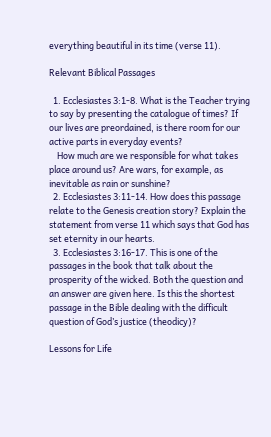everything beautiful in its time (verse 11).

Relevant Biblical Passages

  1. Ecclesiastes 3:1-8. What is the Teacher trying to say by presenting the catalogue of times? If our lives are preordained, is there room for our active parts in everyday events?
    How much are we responsible for what takes place around us? Are wars, for example, as inevitable as rain or sunshine?
  2. Ecclesiastes 3:11-14. How does this passage relate to the Genesis creation story? Explain the statement from verse 11 which says that God has set eternity in our hearts.
  3. Ecclesiastes 3:16-17. This is one of the passages in the book that talk about the prosperity of the wicked. Both the question and an answer are given here. Is this the shortest passage in the Bible dealing with the difficult question of God’s justice (theodicy)?

Lessons for Life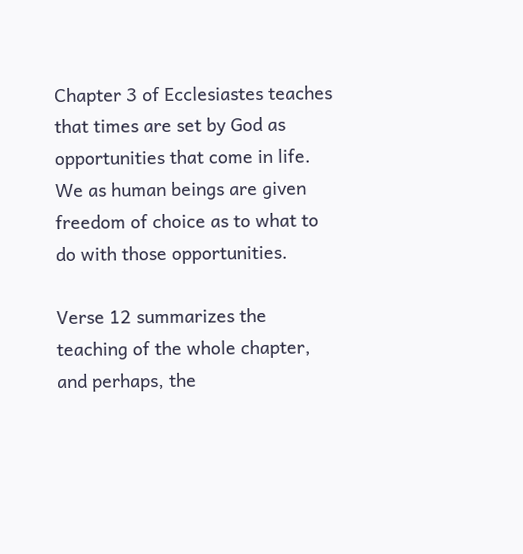Chapter 3 of Ecclesiastes teaches that times are set by God as opportunities that come in life. We as human beings are given freedom of choice as to what to do with those opportunities.

Verse 12 summarizes the teaching of the whole chapter, and perhaps, the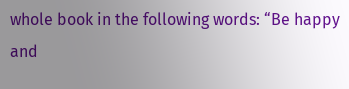whole book in the following words: “Be happy and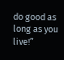do good as long as you live!”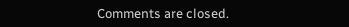Comments are closed.